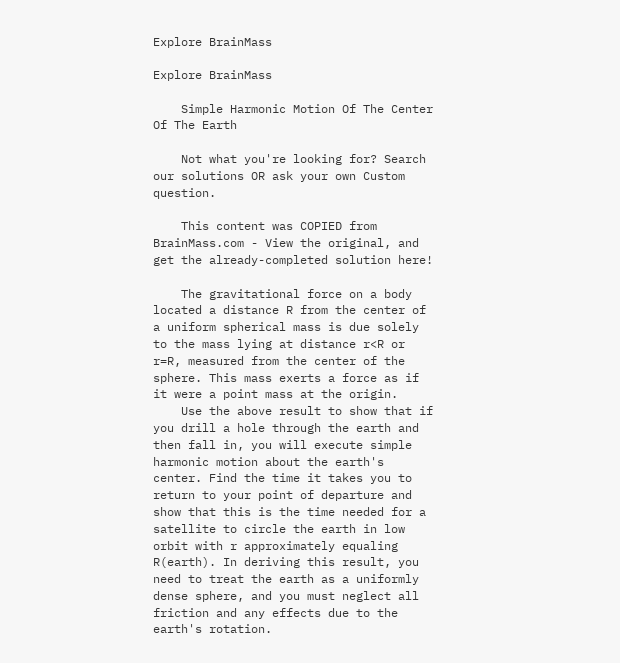Explore BrainMass

Explore BrainMass

    Simple Harmonic Motion Of The Center Of The Earth

    Not what you're looking for? Search our solutions OR ask your own Custom question.

    This content was COPIED from BrainMass.com - View the original, and get the already-completed solution here!

    The gravitational force on a body located a distance R from the center of a uniform spherical mass is due solely to the mass lying at distance r<R or r=R, measured from the center of the sphere. This mass exerts a force as if it were a point mass at the origin.
    Use the above result to show that if you drill a hole through the earth and then fall in, you will execute simple harmonic motion about the earth's center. Find the time it takes you to return to your point of departure and show that this is the time needed for a satellite to circle the earth in low orbit with r approximately equaling R(earth). In deriving this result, you need to treat the earth as a uniformly dense sphere, and you must neglect all friction and any effects due to the earth's rotation.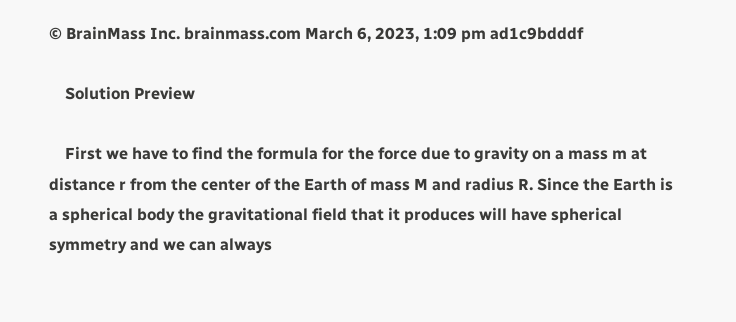© BrainMass Inc. brainmass.com March 6, 2023, 1:09 pm ad1c9bdddf

    Solution Preview

    First we have to find the formula for the force due to gravity on a mass m at distance r from the center of the Earth of mass M and radius R. Since the Earth is a spherical body the gravitational field that it produces will have spherical symmetry and we can always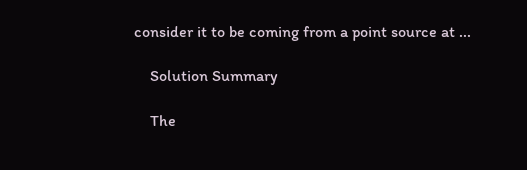consider it to be coming from a point source at ...

    Solution Summary

    The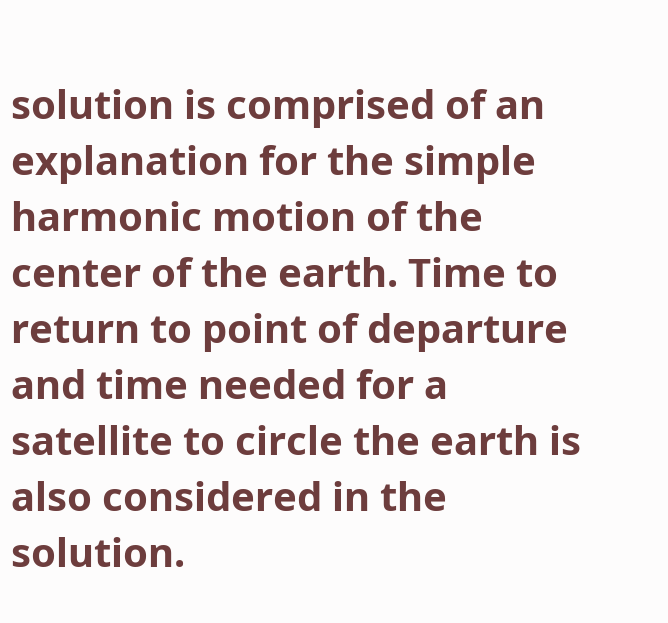solution is comprised of an explanation for the simple harmonic motion of the center of the earth. Time to return to point of departure and time needed for a satellite to circle the earth is also considered in the solution.